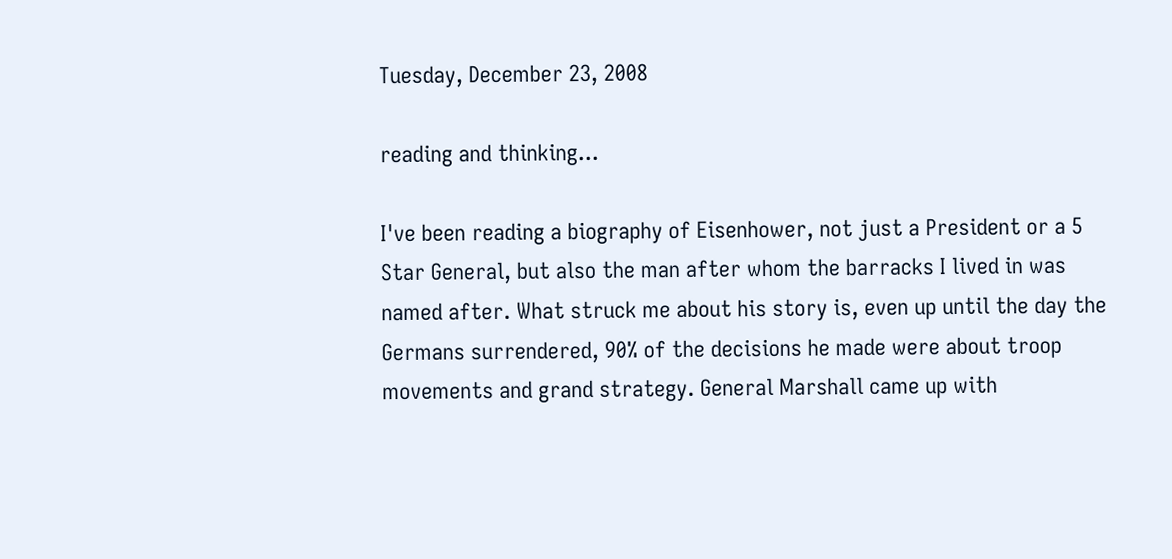Tuesday, December 23, 2008

reading and thinking...

I've been reading a biography of Eisenhower, not just a President or a 5 Star General, but also the man after whom the barracks I lived in was named after. What struck me about his story is, even up until the day the Germans surrendered, 90% of the decisions he made were about troop movements and grand strategy. General Marshall came up with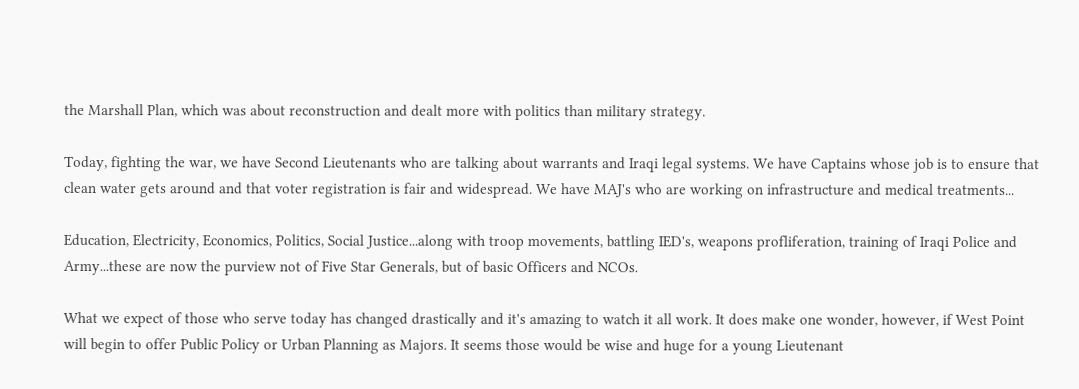the Marshall Plan, which was about reconstruction and dealt more with politics than military strategy.

Today, fighting the war, we have Second Lieutenants who are talking about warrants and Iraqi legal systems. We have Captains whose job is to ensure that clean water gets around and that voter registration is fair and widespread. We have MAJ's who are working on infrastructure and medical treatments...

Education, Electricity, Economics, Politics, Social Justice...along with troop movements, battling IED's, weapons profliferation, training of Iraqi Police and Army...these are now the purview not of Five Star Generals, but of basic Officers and NCOs.

What we expect of those who serve today has changed drastically and it's amazing to watch it all work. It does make one wonder, however, if West Point will begin to offer Public Policy or Urban Planning as Majors. It seems those would be wise and huge for a young Lieutenant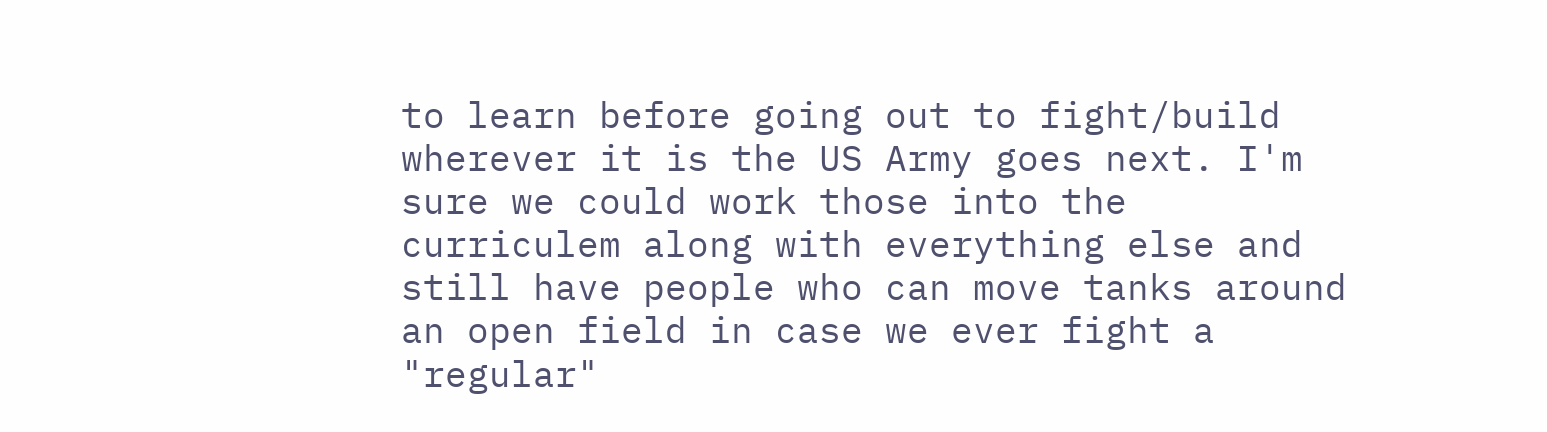to learn before going out to fight/build wherever it is the US Army goes next. I'm sure we could work those into the curriculem along with everything else and still have people who can move tanks around an open field in case we ever fight a "regular"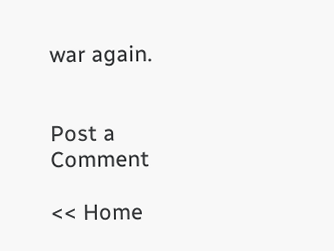war again.


Post a Comment

<< Home